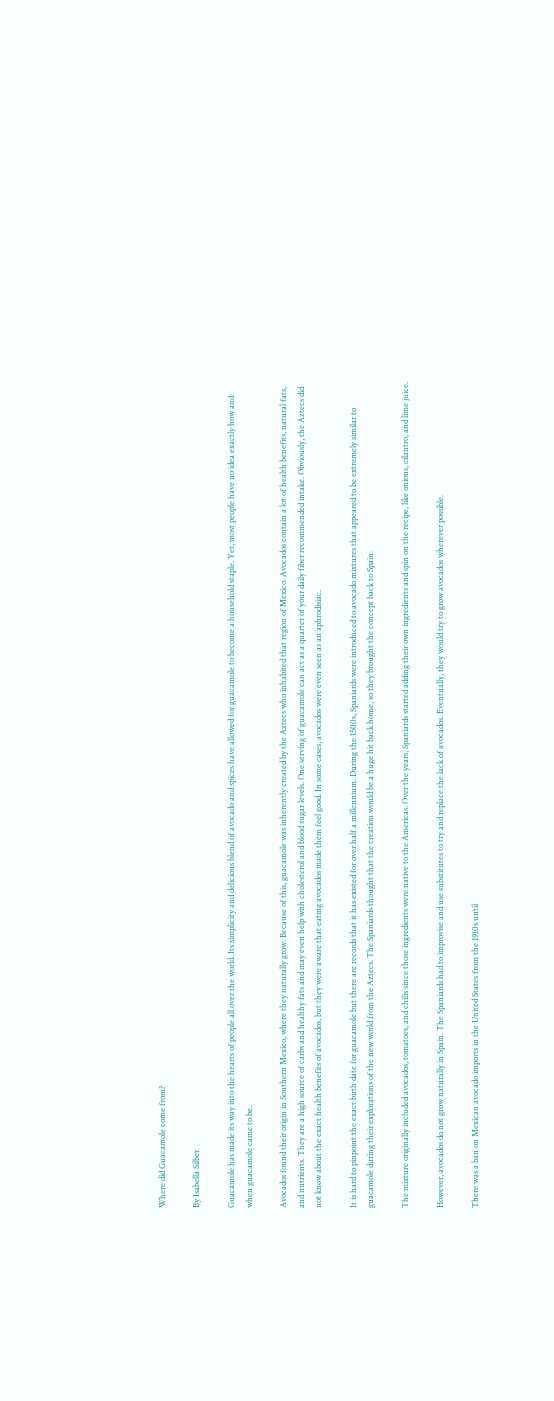Where did Guacamole come from?

By Isabella Silber

Guacamole has made its way into the hearts of people all over the world. Its simplicity and delicious blend of avocado and spices have allowed for guacamole to become a household staple. Yet, most people have no idea exactly how and when guacamole came to be.

Avocados found their origin in Southern Mexico, where they naturally grow. Because of this, guacamole was inherently created by the Aztecs who inhabited that region of Mexico. Avocados contain a lot of health benefits, natural fats, and nutrients. They are a high source of carbs and healthy fats and may even help with cholesterol and blood sugar levels. One serving of guacamole can act as a quarter of your daily fiber recommended intake. Obviously, the Aztecs did not know about the exact health benefits of avocados, but they were aware that eating avocados made them feel good. In some cases, avocados were even seen as an aphrodisiac.

It is hard to pinpoint the exact birth date for guacamole but there are records that it has existed for over half a millennium. During the 1500s, Spaniards were introduced to avocado mixtures that appeared to be extremely similar to guacamole during their explorations of the new world from the Aztecs. The Spaniards thought that the creation would be a huge hit back home, so they brought the concept back to Spain.

The mixture originally included avocados, tomatoes, and chilis since those ingredients were native to the Americas. Over the years, Spaniards started adding their own ingredients and spin on the recipe, like onions, cilantro, and lime juice.

However, avocados do not grow naturally in Spain. The Spaniards had to improvise and use substitutes to try and replace the lack of avocados. Eventually, they would try to grow avocados wherever possible.

There was a ban on Mexican avocado imports in the United States from the 1910s until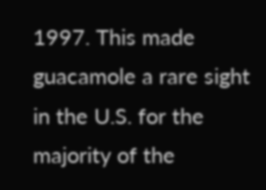1997. This made guacamole a rare sight in the U.S. for the majority of the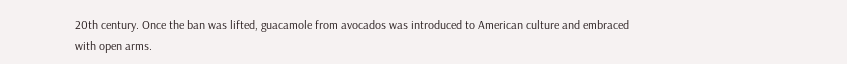20th century. Once the ban was lifted, guacamole from avocados was introduced to American culture and embraced with open arms.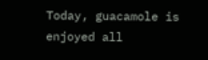Today, guacamole is enjoyed all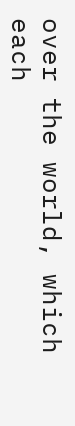over the world, which each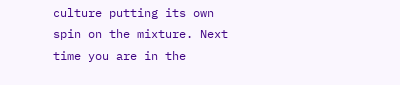culture putting its own spin on the mixture. Next time you are in the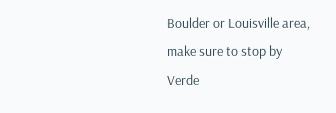Boulder or Louisville area, make sure to stop by Verde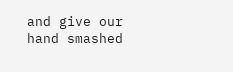and give our hand smashed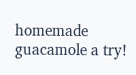homemade guacamole a try!